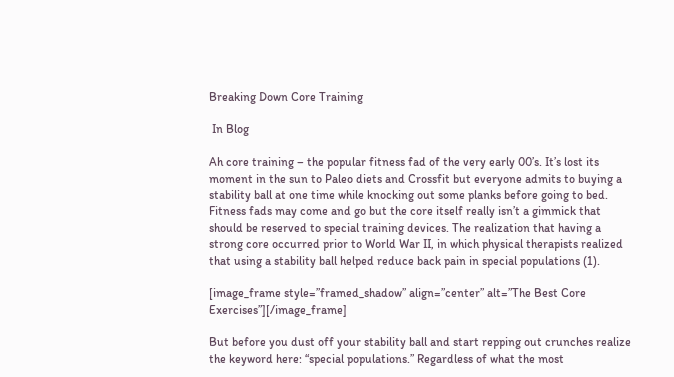Breaking Down Core Training

 In Blog

Ah core training – the popular fitness fad of the very early 00’s. It’s lost its moment in the sun to Paleo diets and Crossfit but everyone admits to buying a stability ball at one time while knocking out some planks before going to bed. Fitness fads may come and go but the core itself really isn’t a gimmick that should be reserved to special training devices. The realization that having a strong core occurred prior to World War II, in which physical therapists realized that using a stability ball helped reduce back pain in special populations (1).

[image_frame style=”framed_shadow” align=”center” alt=”The Best Core Exercises”][/image_frame]

But before you dust off your stability ball and start repping out crunches realize the keyword here: “special populations.” Regardless of what the most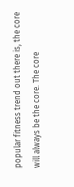popular fitness trend out there is, the core will always be the core. The core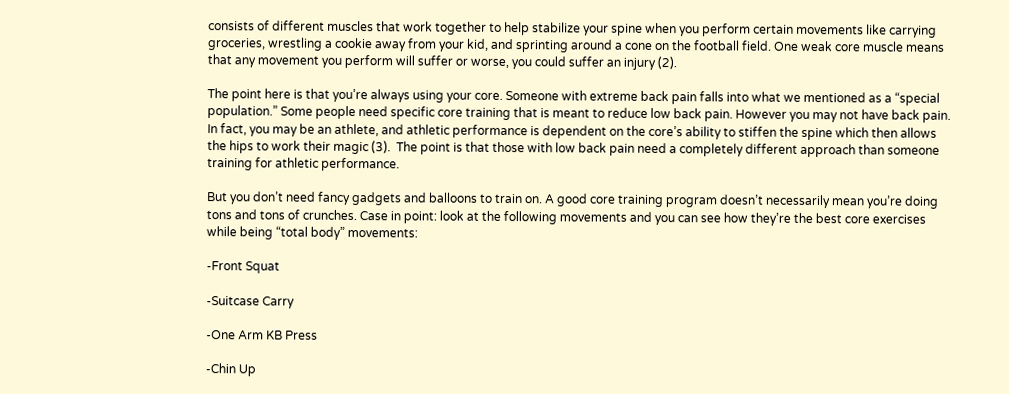consists of different muscles that work together to help stabilize your spine when you perform certain movements like carrying groceries, wrestling a cookie away from your kid, and sprinting around a cone on the football field. One weak core muscle means that any movement you perform will suffer or worse, you could suffer an injury (2).

The point here is that you’re always using your core. Someone with extreme back pain falls into what we mentioned as a “special population.” Some people need specific core training that is meant to reduce low back pain. However you may not have back pain. In fact, you may be an athlete, and athletic performance is dependent on the core’s ability to stiffen the spine which then allows the hips to work their magic (3).  The point is that those with low back pain need a completely different approach than someone training for athletic performance.

But you don’t need fancy gadgets and balloons to train on. A good core training program doesn’t necessarily mean you’re doing tons and tons of crunches. Case in point: look at the following movements and you can see how they’re the best core exercises while being “total body” movements:

-Front Squat

-Suitcase Carry

-One Arm KB Press

-Chin Up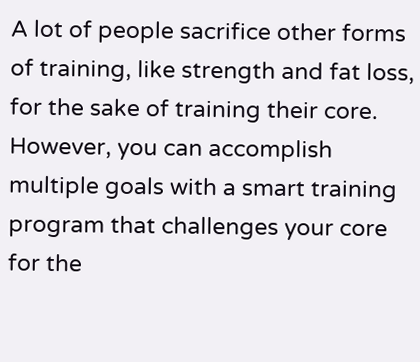A lot of people sacrifice other forms of training, like strength and fat loss, for the sake of training their core. However, you can accomplish multiple goals with a smart training program that challenges your core for the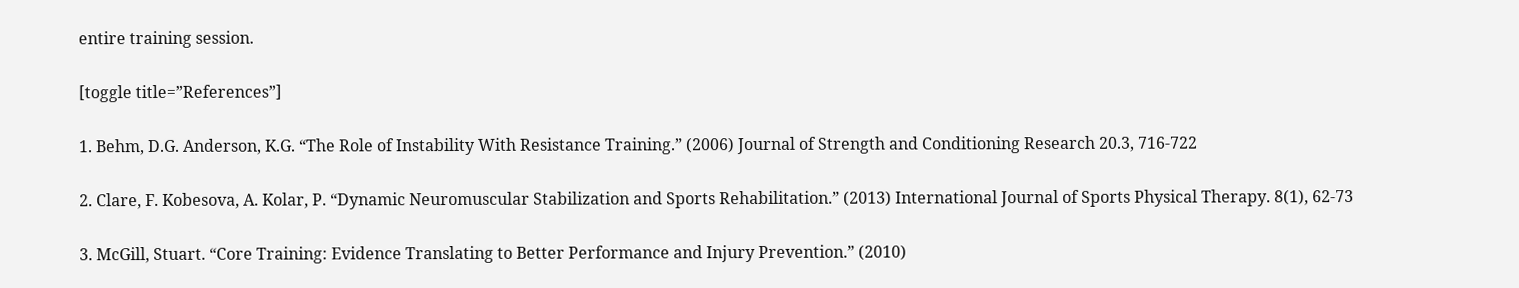entire training session.

[toggle title=”References”]

1. Behm, D.G. Anderson, K.G. “The Role of Instability With Resistance Training.” (2006) Journal of Strength and Conditioning Research 20.3, 716-722

2. Clare, F. Kobesova, A. Kolar, P. “Dynamic Neuromuscular Stabilization and Sports Rehabilitation.” (2013) International Journal of Sports Physical Therapy. 8(1), 62-73

3. McGill, Stuart. “Core Training: Evidence Translating to Better Performance and Injury Prevention.” (2010)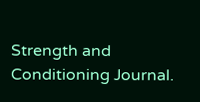Strength and Conditioning Journal.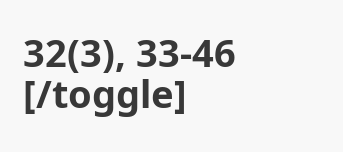32(3), 33-46 [/toggle]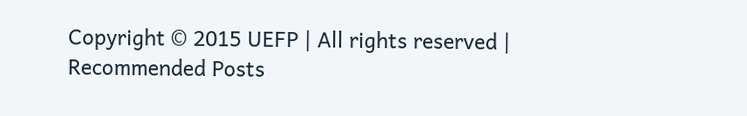Copyright © 2015 UEFP | All rights reserved |
Recommended Posts